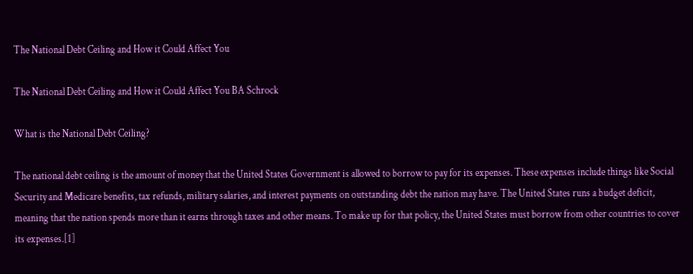The National Debt Ceiling and How it Could Affect You

The National Debt Ceiling and How it Could Affect You BA Schrock

What is the National Debt Ceiling?

The national debt ceiling is the amount of money that the United States Government is allowed to borrow to pay for its expenses. These expenses include things like Social Security and Medicare benefits, tax refunds, military salaries, and interest payments on outstanding debt the nation may have. The United States runs a budget deficit, meaning that the nation spends more than it earns through taxes and other means. To make up for that policy, the United States must borrow from other countries to cover its expenses.[1]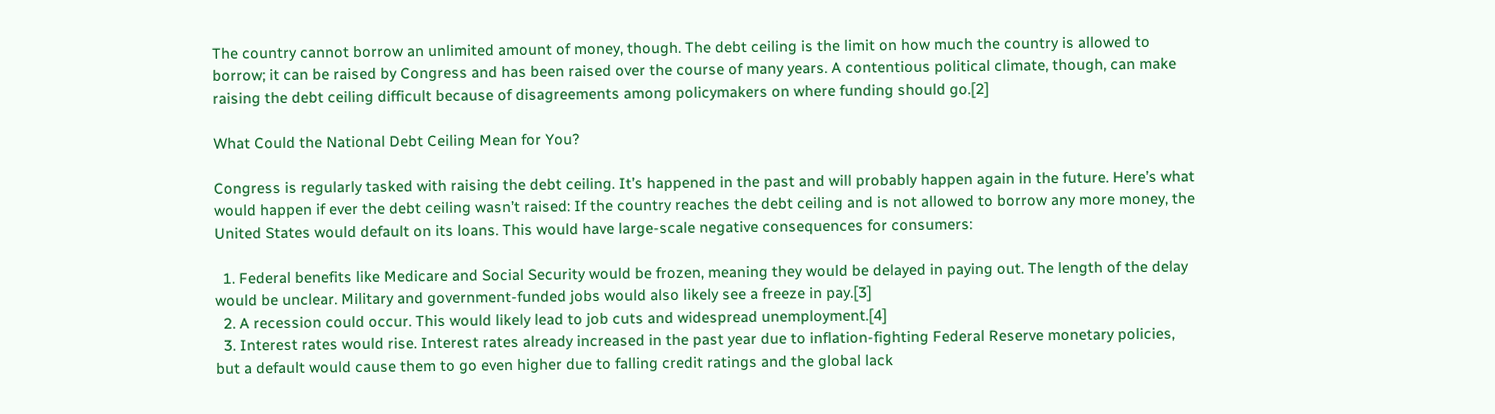The country cannot borrow an unlimited amount of money, though. The debt ceiling is the limit on how much the country is allowed to borrow; it can be raised by Congress and has been raised over the course of many years. A contentious political climate, though, can make raising the debt ceiling difficult because of disagreements among policymakers on where funding should go.[2]

What Could the National Debt Ceiling Mean for You?

Congress is regularly tasked with raising the debt ceiling. It’s happened in the past and will probably happen again in the future. Here’s what would happen if ever the debt ceiling wasn’t raised: If the country reaches the debt ceiling and is not allowed to borrow any more money, the United States would default on its loans. This would have large-scale negative consequences for consumers:

  1. Federal benefits like Medicare and Social Security would be frozen, meaning they would be delayed in paying out. The length of the delay would be unclear. Military and government-funded jobs would also likely see a freeze in pay.[3]
  2. A recession could occur. This would likely lead to job cuts and widespread unemployment.[4]
  3. Interest rates would rise. Interest rates already increased in the past year due to inflation-fighting Federal Reserve monetary policies, but a default would cause them to go even higher due to falling credit ratings and the global lack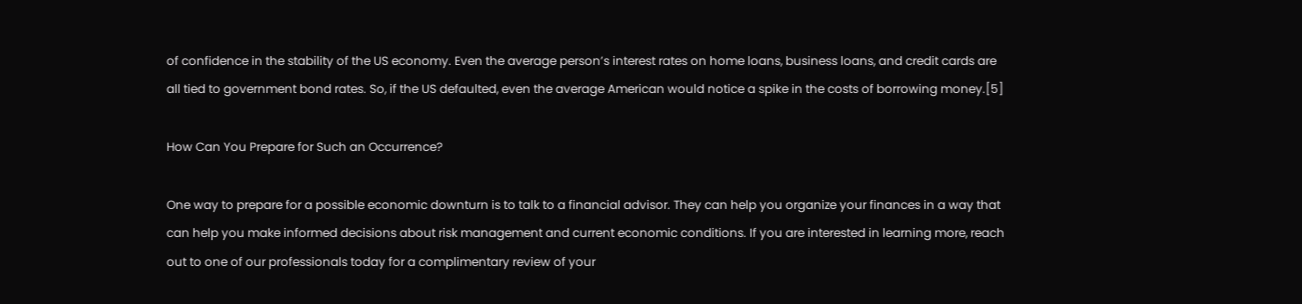of confidence in the stability of the US economy. Even the average person’s interest rates on home loans, business loans, and credit cards are all tied to government bond rates. So, if the US defaulted, even the average American would notice a spike in the costs of borrowing money.[5]

How Can You Prepare for Such an Occurrence?

One way to prepare for a possible economic downturn is to talk to a financial advisor. They can help you organize your finances in a way that can help you make informed decisions about risk management and current economic conditions. If you are interested in learning more, reach out to one of our professionals today for a complimentary review of your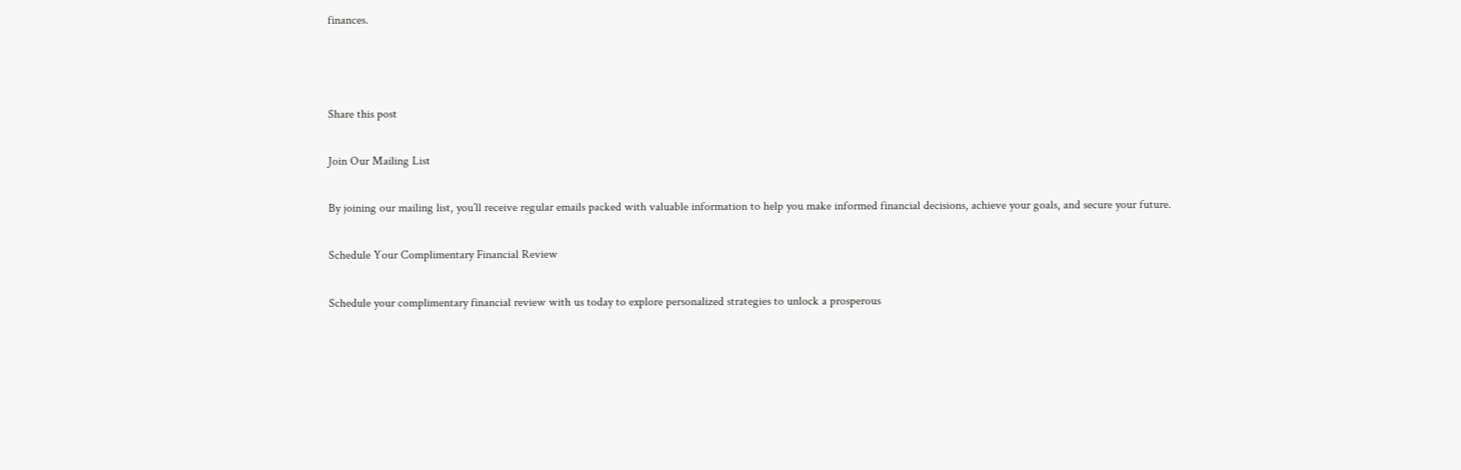finances.



Share this post

Join Our Mailing List

By joining our mailing list, you’ll receive regular emails packed with valuable information to help you make informed financial decisions, achieve your goals, and secure your future.

Schedule Your Complimentary Financial Review

Schedule your complimentary financial review with us today to explore personalized strategies to unlock a prosperous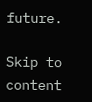future.

Skip to content